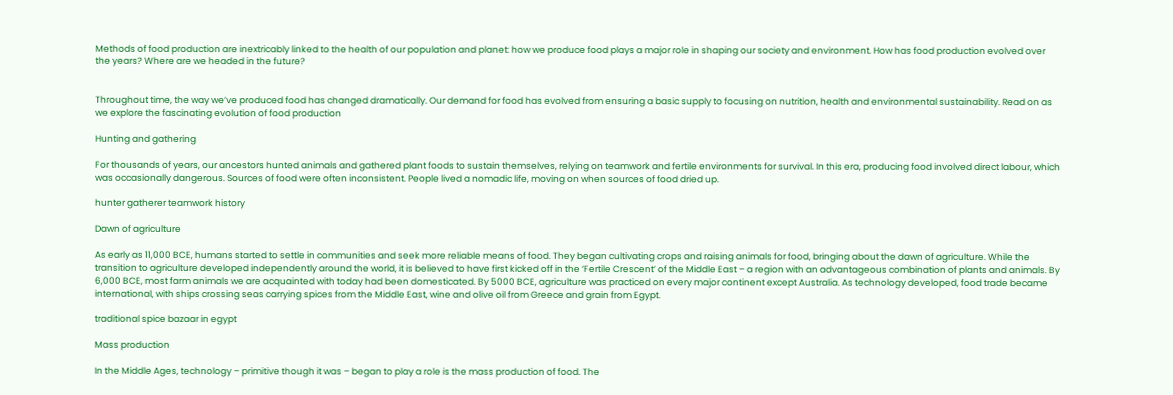Methods of food production are inextricably linked to the health of our population and planet: how we produce food plays a major role in shaping our society and environment. How has food production evolved over the years? Where are we headed in the future?


Throughout time, the way we’ve produced food has changed dramatically. Our demand for food has evolved from ensuring a basic supply to focusing on nutrition, health and environmental sustainability. Read on as we explore the fascinating evolution of food production

Hunting and gathering

For thousands of years, our ancestors hunted animals and gathered plant foods to sustain themselves, relying on teamwork and fertile environments for survival. In this era, producing food involved direct labour, which was occasionally dangerous. Sources of food were often inconsistent. People lived a nomadic life, moving on when sources of food dried up.

hunter gatherer teamwork history

Dawn of agriculture

As early as 11,000 BCE, humans started to settle in communities and seek more reliable means of food. They began cultivating crops and raising animals for food, bringing about the dawn of agriculture. While the transition to agriculture developed independently around the world, it is believed to have first kicked off in the ‘Fertile Crescent’ of the Middle East – a region with an advantageous combination of plants and animals. By 6,000 BCE, most farm animals we are acquainted with today had been domesticated. By 5000 BCE, agriculture was practiced on every major continent except Australia. As technology developed, food trade became international, with ships crossing seas carrying spices from the Middle East, wine and olive oil from Greece and grain from Egypt.

traditional spice bazaar in egypt

Mass production

In the Middle Ages, technology – primitive though it was – began to play a role is the mass production of food. The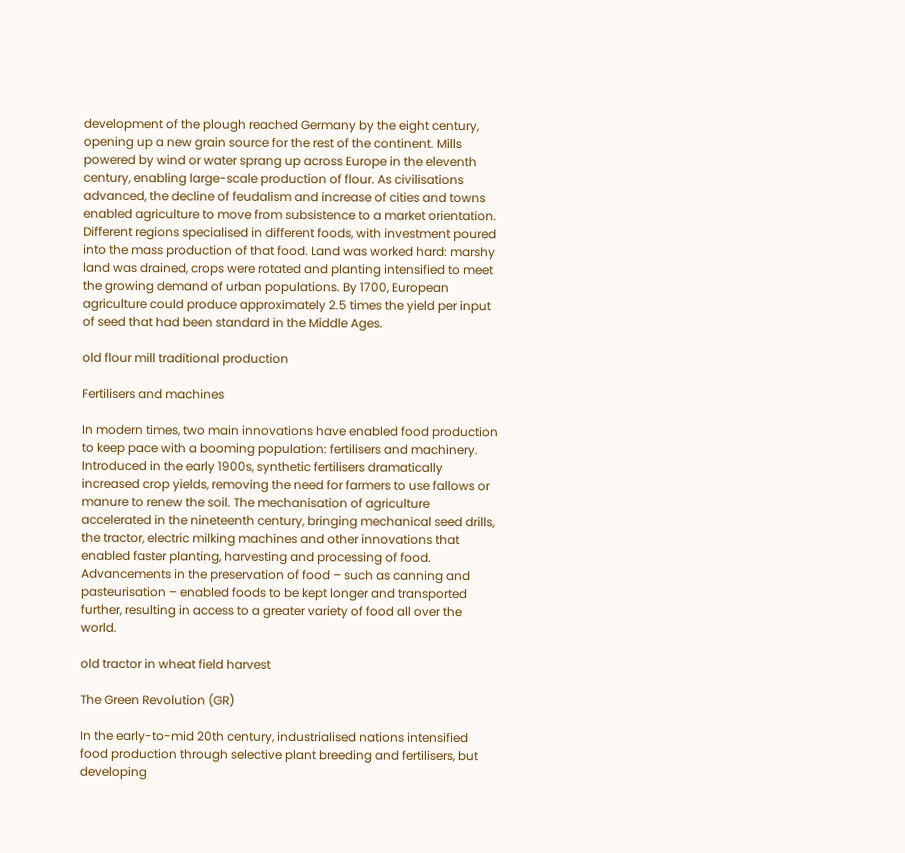development of the plough reached Germany by the eight century, opening up a new grain source for the rest of the continent. Mills powered by wind or water sprang up across Europe in the eleventh century, enabling large-scale production of flour. As civilisations advanced, the decline of feudalism and increase of cities and towns enabled agriculture to move from subsistence to a market orientation. Different regions specialised in different foods, with investment poured into the mass production of that food. Land was worked hard: marshy land was drained, crops were rotated and planting intensified to meet the growing demand of urban populations. By 1700, European agriculture could produce approximately 2.5 times the yield per input of seed that had been standard in the Middle Ages.

old flour mill traditional production

Fertilisers and machines

In modern times, two main innovations have enabled food production to keep pace with a booming population: fertilisers and machinery. Introduced in the early 1900s, synthetic fertilisers dramatically increased crop yields, removing the need for farmers to use fallows or manure to renew the soil. The mechanisation of agriculture accelerated in the nineteenth century, bringing mechanical seed drills, the tractor, electric milking machines and other innovations that enabled faster planting, harvesting and processing of food. Advancements in the preservation of food – such as canning and pasteurisation – enabled foods to be kept longer and transported further, resulting in access to a greater variety of food all over the world.

old tractor in wheat field harvest

The Green Revolution (GR)

In the early-to-mid 20th century, industrialised nations intensified food production through selective plant breeding and fertilisers, but developing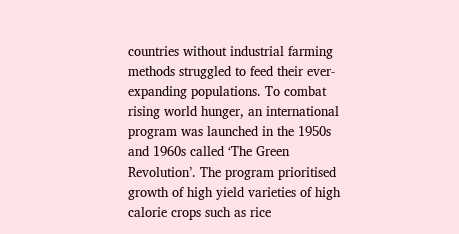countries without industrial farming methods struggled to feed their ever-expanding populations. To combat rising world hunger, an international program was launched in the 1950s and 1960s called ‘The Green Revolution’. The program prioritised growth of high yield varieties of high calorie crops such as rice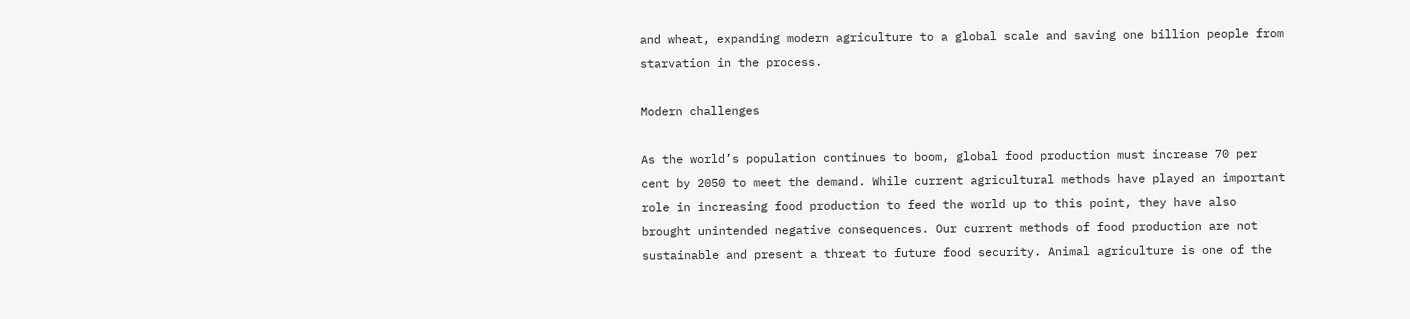and wheat, expanding modern agriculture to a global scale and saving one billion people from starvation in the process.

Modern challenges

As the world’s population continues to boom, global food production must increase 70 per cent by 2050 to meet the demand. While current agricultural methods have played an important role in increasing food production to feed the world up to this point, they have also brought unintended negative consequences. Our current methods of food production are not sustainable and present a threat to future food security. Animal agriculture is one of the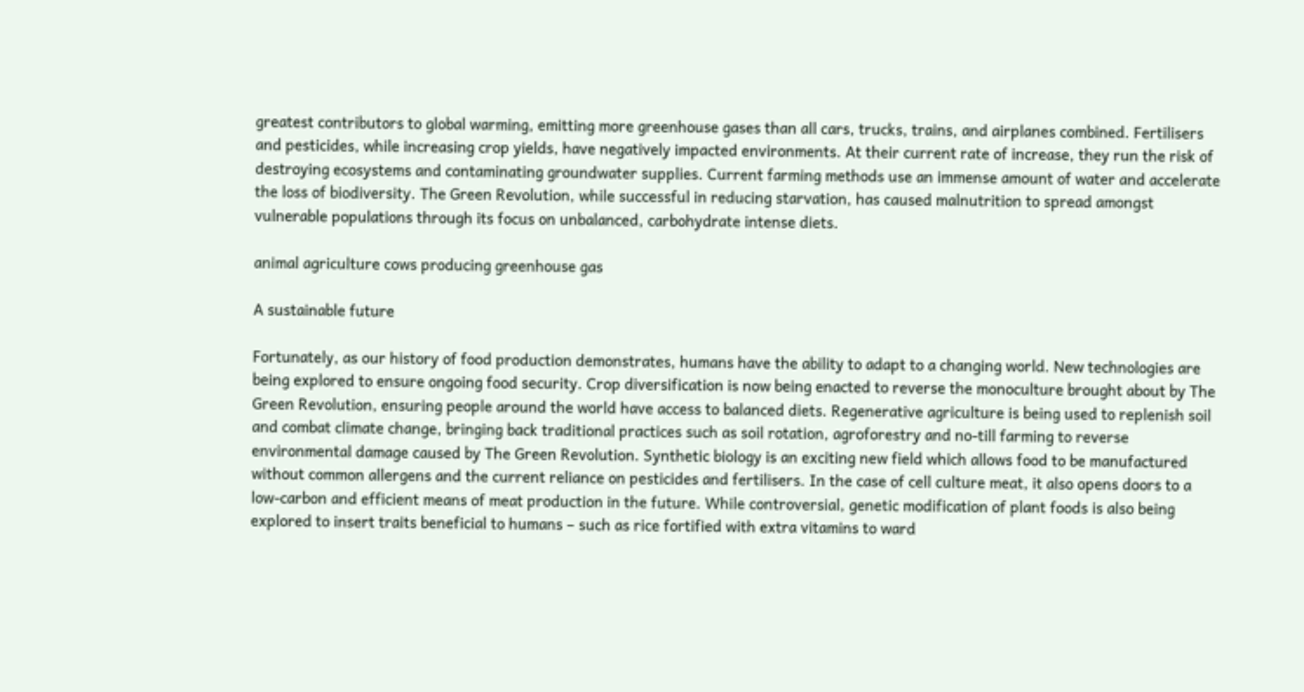greatest contributors to global warming, emitting more greenhouse gases than all cars, trucks, trains, and airplanes combined. Fertilisers and pesticides, while increasing crop yields, have negatively impacted environments. At their current rate of increase, they run the risk of destroying ecosystems and contaminating groundwater supplies. Current farming methods use an immense amount of water and accelerate the loss of biodiversity. The Green Revolution, while successful in reducing starvation, has caused malnutrition to spread amongst vulnerable populations through its focus on unbalanced, carbohydrate intense diets.

animal agriculture cows producing greenhouse gas

A sustainable future

Fortunately, as our history of food production demonstrates, humans have the ability to adapt to a changing world. New technologies are being explored to ensure ongoing food security. Crop diversification is now being enacted to reverse the monoculture brought about by The Green Revolution, ensuring people around the world have access to balanced diets. Regenerative agriculture is being used to replenish soil and combat climate change, bringing back traditional practices such as soil rotation, agroforestry and no-till farming to reverse environmental damage caused by The Green Revolution. Synthetic biology is an exciting new field which allows food to be manufactured without common allergens and the current reliance on pesticides and fertilisers. In the case of cell culture meat, it also opens doors to a low-carbon and efficient means of meat production in the future. While controversial, genetic modification of plant foods is also being explored to insert traits beneficial to humans – such as rice fortified with extra vitamins to ward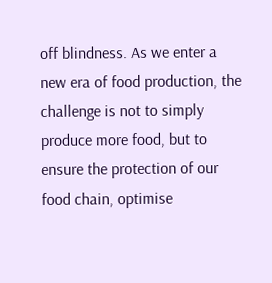off blindness. As we enter a new era of food production, the challenge is not to simply produce more food, but to ensure the protection of our food chain, optimise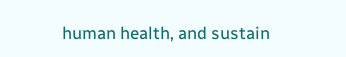human health, and sustain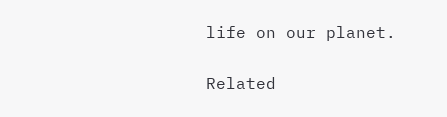life on our planet.

Related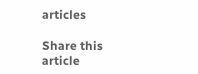articles

Share this article